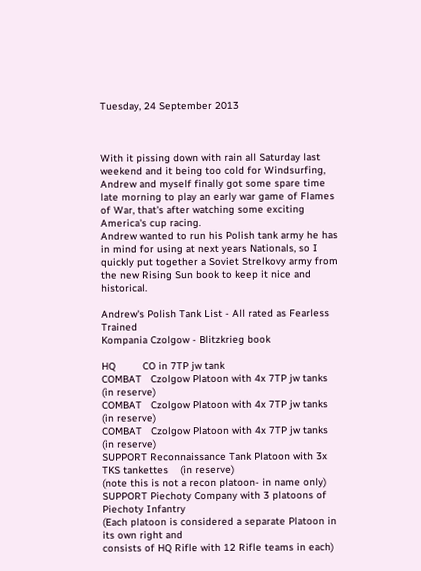Tuesday, 24 September 2013



With it pissing down with rain all Saturday last weekend and it being too cold for Windsurfing, Andrew and myself finally got some spare time late morning to play an early war game of Flames of War, that's after watching some exciting America's cup racing.
Andrew wanted to run his Polish tank army he has in mind for using at next years Nationals, so I quickly put together a Soviet Strelkovy army from the new Rising Sun book to keep it nice and historical.

Andrew's Polish Tank List - All rated as Fearless Trained
Kompania Czolgow - Blitzkrieg book

HQ         CO in 7TP jw tank
COMBAT   Czolgow Platoon with 4x 7TP jw tanks   (in reserve)
COMBAT   Czolgow Platoon with 4x 7TP jw tanks    (in reserve)
COMBAT   Czolgow Platoon with 4x 7TP jw tanks   (in reserve)
SUPPORT Reconnaissance Tank Platoon with 3x TKS tankettes    (in reserve)
(note this is not a recon platoon- in name only)
SUPPORT Piechoty Company with 3 platoons of Piechoty Infantry
(Each platoon is considered a separate Platoon in its own right and
consists of HQ Rifle with 12 Rifle teams in each)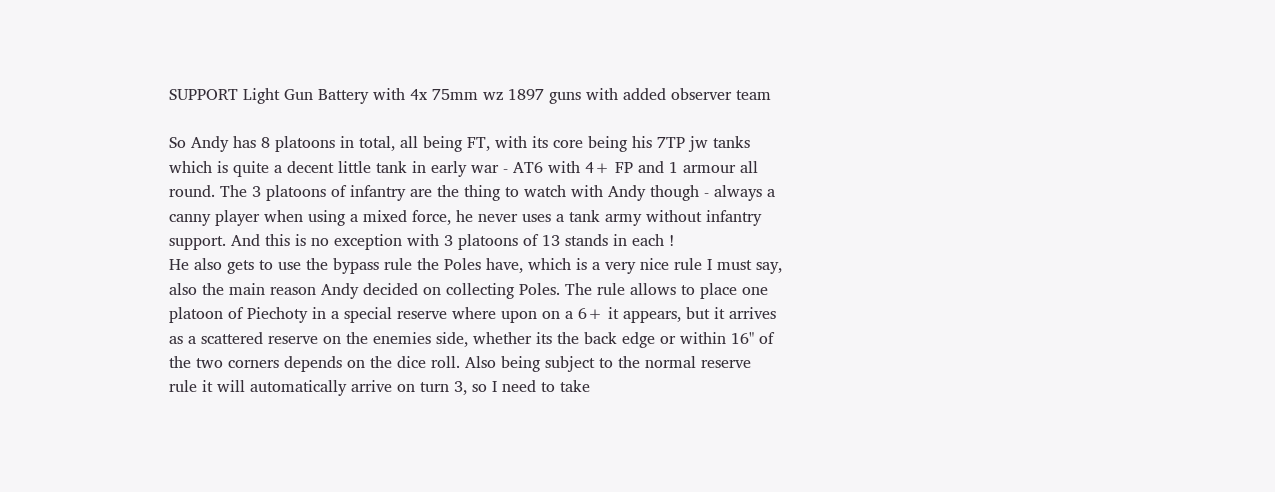SUPPORT Light Gun Battery with 4x 75mm wz 1897 guns with added observer team

So Andy has 8 platoons in total, all being FT, with its core being his 7TP jw tanks which is quite a decent little tank in early war - AT6 with 4+ FP and 1 armour all round. The 3 platoons of infantry are the thing to watch with Andy though - always a canny player when using a mixed force, he never uses a tank army without infantry support. And this is no exception with 3 platoons of 13 stands in each !
He also gets to use the bypass rule the Poles have, which is a very nice rule I must say, also the main reason Andy decided on collecting Poles. The rule allows to place one platoon of Piechoty in a special reserve where upon on a 6+ it appears, but it arrives as a scattered reserve on the enemies side, whether its the back edge or within 16" of the two corners depends on the dice roll. Also being subject to the normal reserve rule it will automatically arrive on turn 3, so I need to take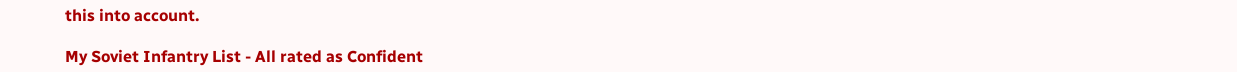this into account.

My Soviet Infantry List - All rated as Confident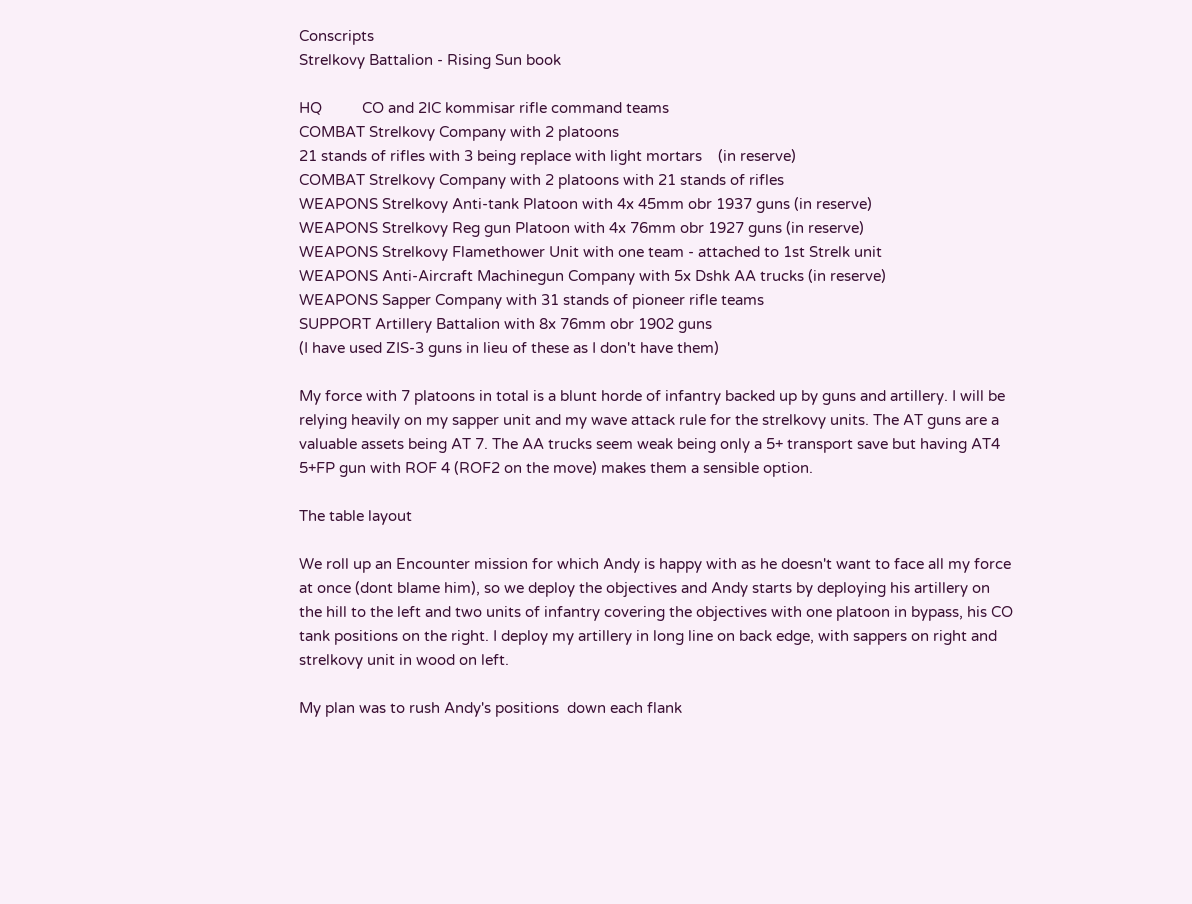Conscripts
Strelkovy Battalion - Rising Sun book

HQ          CO and 2IC kommisar rifle command teams
COMBAT Strelkovy Company with 2 platoons
21 stands of rifles with 3 being replace with light mortars    (in reserve)
COMBAT Strelkovy Company with 2 platoons with 21 stands of rifles
WEAPONS Strelkovy Anti-tank Platoon with 4x 45mm obr 1937 guns (in reserve)
WEAPONS Strelkovy Reg gun Platoon with 4x 76mm obr 1927 guns (in reserve)
WEAPONS Strelkovy Flamethower Unit with one team - attached to 1st Strelk unit
WEAPONS Anti-Aircraft Machinegun Company with 5x Dshk AA trucks (in reserve)
WEAPONS Sapper Company with 31 stands of pioneer rifle teams
SUPPORT Artillery Battalion with 8x 76mm obr 1902 guns
(I have used ZIS-3 guns in lieu of these as I don't have them)

My force with 7 platoons in total is a blunt horde of infantry backed up by guns and artillery. I will be relying heavily on my sapper unit and my wave attack rule for the strelkovy units. The AT guns are a valuable assets being AT 7. The AA trucks seem weak being only a 5+ transport save but having AT4 5+FP gun with ROF 4 (ROF2 on the move) makes them a sensible option.

The table layout

We roll up an Encounter mission for which Andy is happy with as he doesn't want to face all my force at once (dont blame him), so we deploy the objectives and Andy starts by deploying his artillery on the hill to the left and two units of infantry covering the objectives with one platoon in bypass, his CO tank positions on the right. I deploy my artillery in long line on back edge, with sappers on right and strelkovy unit in wood on left.

My plan was to rush Andy's positions  down each flank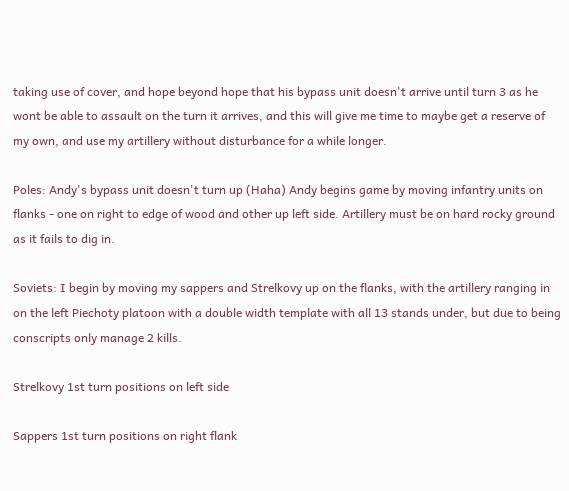taking use of cover, and hope beyond hope that his bypass unit doesn't arrive until turn 3 as he wont be able to assault on the turn it arrives, and this will give me time to maybe get a reserve of my own, and use my artillery without disturbance for a while longer.

Poles: Andy's bypass unit doesn't turn up (Haha) Andy begins game by moving infantry units on flanks - one on right to edge of wood and other up left side. Artillery must be on hard rocky ground as it fails to dig in.

Soviets: I begin by moving my sappers and Strelkovy up on the flanks, with the artillery ranging in on the left Piechoty platoon with a double width template with all 13 stands under, but due to being conscripts only manage 2 kills.

Strelkovy 1st turn positions on left side

Sappers 1st turn positions on right flank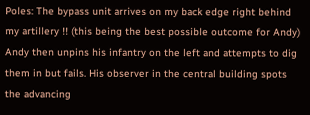Poles: The bypass unit arrives on my back edge right behind my artillery !! (this being the best possible outcome for Andy) Andy then unpins his infantry on the left and attempts to dig them in but fails. His observer in the central building spots the advancing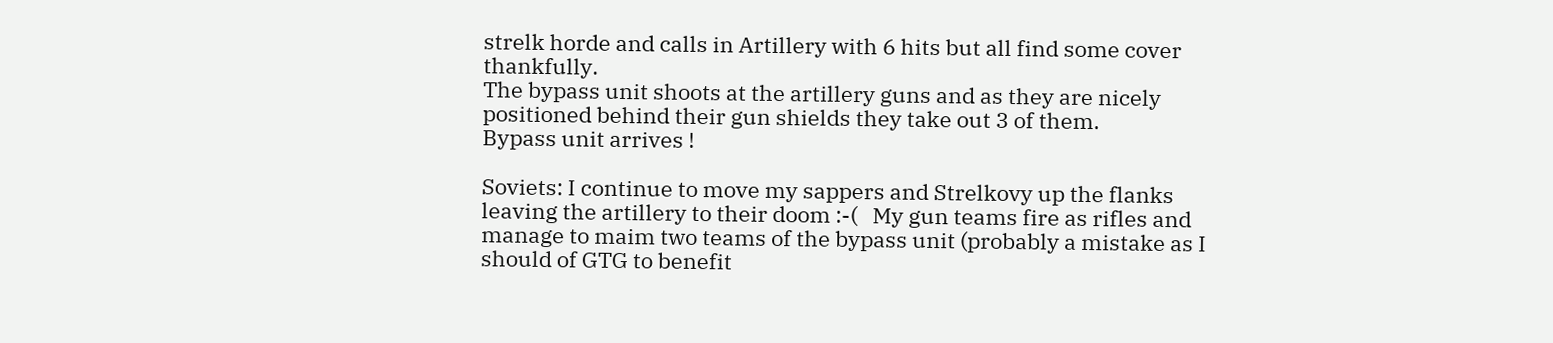strelk horde and calls in Artillery with 6 hits but all find some cover thankfully.
The bypass unit shoots at the artillery guns and as they are nicely positioned behind their gun shields they take out 3 of them.
Bypass unit arrives !

Soviets: I continue to move my sappers and Strelkovy up the flanks leaving the artillery to their doom :-(   My gun teams fire as rifles and manage to maim two teams of the bypass unit (probably a mistake as I should of GTG to benefit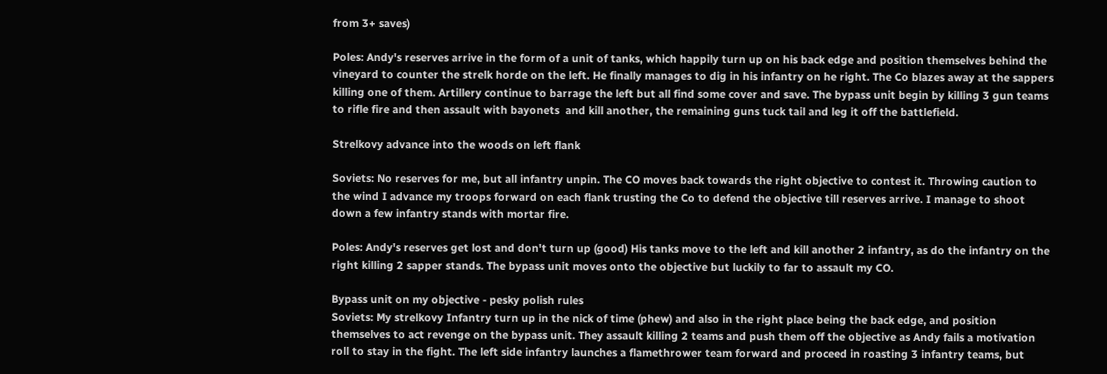from 3+ saves)

Poles: Andy's reserves arrive in the form of a unit of tanks, which happily turn up on his back edge and position themselves behind the vineyard to counter the strelk horde on the left. He finally manages to dig in his infantry on he right. The Co blazes away at the sappers killing one of them. Artillery continue to barrage the left but all find some cover and save. The bypass unit begin by killing 3 gun teams to rifle fire and then assault with bayonets  and kill another, the remaining guns tuck tail and leg it off the battlefield.

Strelkovy advance into the woods on left flank

Soviets: No reserves for me, but all infantry unpin. The CO moves back towards the right objective to contest it. Throwing caution to the wind I advance my troops forward on each flank trusting the Co to defend the objective till reserves arrive. I manage to shoot down a few infantry stands with mortar fire.

Poles: Andy's reserves get lost and don't turn up (good) His tanks move to the left and kill another 2 infantry, as do the infantry on the right killing 2 sapper stands. The bypass unit moves onto the objective but luckily to far to assault my CO.

Bypass unit on my objective - pesky polish rules
Soviets: My strelkovy Infantry turn up in the nick of time (phew) and also in the right place being the back edge, and position themselves to act revenge on the bypass unit. They assault killing 2 teams and push them off the objective as Andy fails a motivation roll to stay in the fight. The left side infantry launches a flamethrower team forward and proceed in roasting 3 infantry teams, but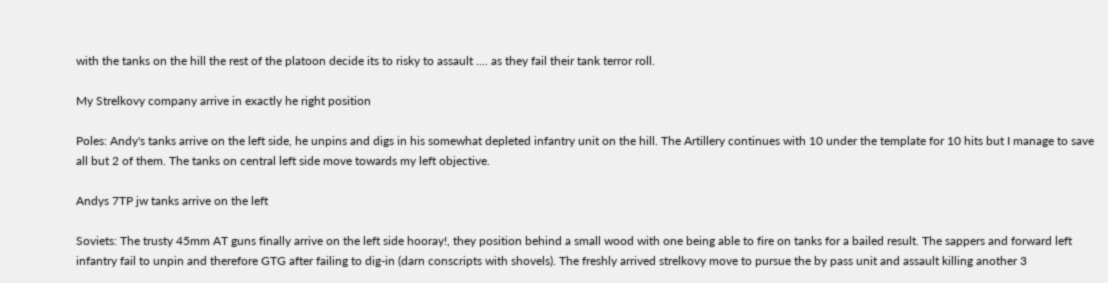with the tanks on the hill the rest of the platoon decide its to risky to assault .... as they fail their tank terror roll.

My Strelkovy company arrive in exactly he right position

Poles: Andy's tanks arrive on the left side, he unpins and digs in his somewhat depleted infantry unit on the hill. The Artillery continues with 10 under the template for 10 hits but I manage to save all but 2 of them. The tanks on central left side move towards my left objective.

Andys 7TP jw tanks arrive on the left

Soviets: The trusty 45mm AT guns finally arrive on the left side hooray!, they position behind a small wood with one being able to fire on tanks for a bailed result. The sappers and forward left infantry fail to unpin and therefore GTG after failing to dig-in (darn conscripts with shovels). The freshly arrived strelkovy move to pursue the by pass unit and assault killing another 3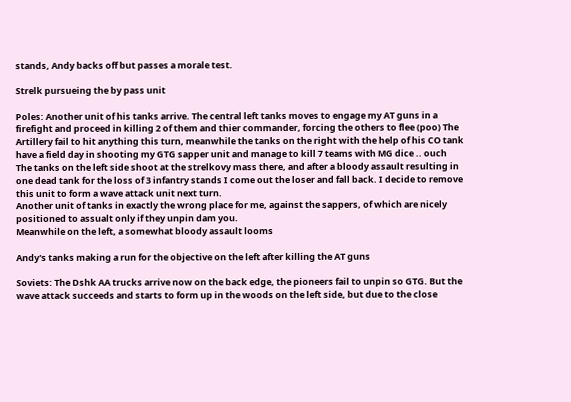stands, Andy backs off but passes a morale test.

Strelk pursueing the by pass unit

Poles: Another unit of his tanks arrive. The central left tanks moves to engage my AT guns in a firefight and proceed in killing 2 of them and thier commander, forcing the others to flee (poo) The Artillery fail to hit anything this turn, meanwhile the tanks on the right with the help of his CO tank have a field day in shooting my GTG sapper unit and manage to kill 7 teams with MG dice .. ouch
The tanks on the left side shoot at the strelkovy mass there, and after a bloody assault resulting in one dead tank for the loss of 3 infantry stands I come out the loser and fall back. I decide to remove this unit to form a wave attack unit next turn.
Another unit of tanks in exactly the wrong place for me, against the sappers, of which are nicely positioned to assualt only if they unpin dam you.
Meanwhile on the left, a somewhat bloody assault looms

Andy's tanks making a run for the objective on the left after killing the AT guns

Soviets: The Dshk AA trucks arrive now on the back edge, the pioneers fail to unpin so GTG. But the wave attack succeeds and starts to form up in the woods on the left side, but due to the close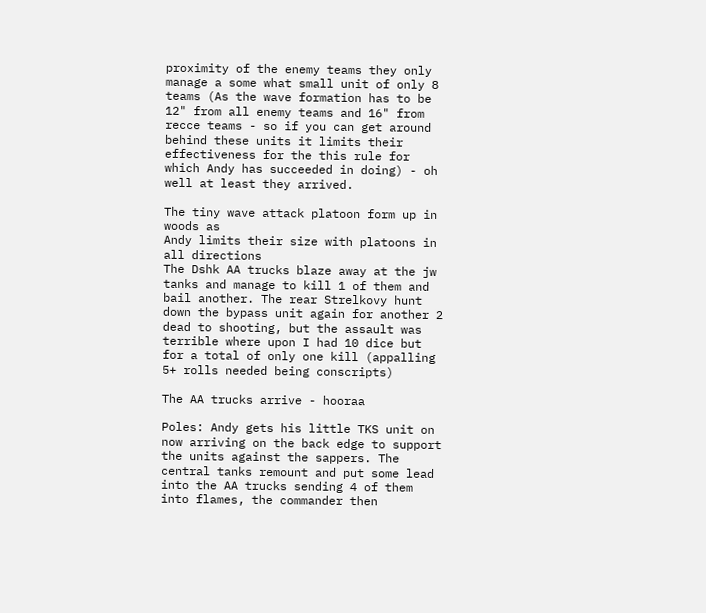proximity of the enemy teams they only manage a some what small unit of only 8 teams (As the wave formation has to be 12" from all enemy teams and 16" from recce teams - so if you can get around behind these units it limits their effectiveness for the this rule for which Andy has succeeded in doing) - oh well at least they arrived.

The tiny wave attack platoon form up in woods as
Andy limits their size with platoons in all directions
The Dshk AA trucks blaze away at the jw tanks and manage to kill 1 of them and bail another. The rear Strelkovy hunt down the bypass unit again for another 2 dead to shooting, but the assault was terrible where upon I had 10 dice but for a total of only one kill (appalling 5+ rolls needed being conscripts)

The AA trucks arrive - hooraa

Poles: Andy gets his little TKS unit on now arriving on the back edge to support the units against the sappers. The central tanks remount and put some lead into the AA trucks sending 4 of them into flames, the commander then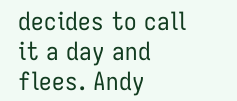decides to call it a day and flees. Andy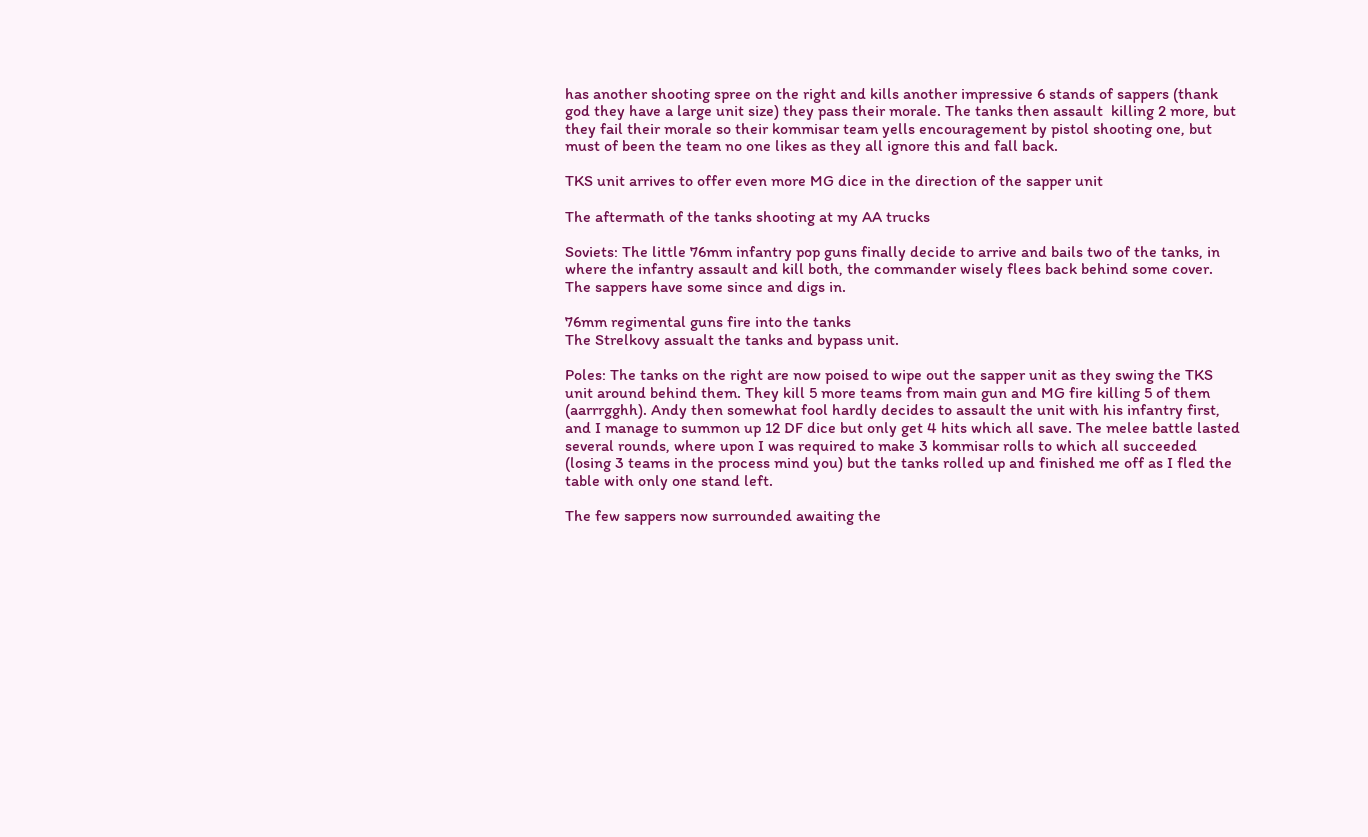has another shooting spree on the right and kills another impressive 6 stands of sappers (thank god they have a large unit size) they pass their morale. The tanks then assault  killing 2 more, but they fail their morale so their kommisar team yells encouragement by pistol shooting one, but must of been the team no one likes as they all ignore this and fall back.

TKS unit arrives to offer even more MG dice in the direction of the sapper unit

The aftermath of the tanks shooting at my AA trucks

Soviets: The little 76mm infantry pop guns finally decide to arrive and bails two of the tanks, in where the infantry assault and kill both, the commander wisely flees back behind some cover. The sappers have some since and digs in.

76mm regimental guns fire into the tanks
The Strelkovy assualt the tanks and bypass unit.

Poles: The tanks on the right are now poised to wipe out the sapper unit as they swing the TKS unit around behind them. They kill 5 more teams from main gun and MG fire killing 5 of them (aarrrgghh). Andy then somewhat fool hardly decides to assault the unit with his infantry first, and I manage to summon up 12 DF dice but only get 4 hits which all save. The melee battle lasted several rounds, where upon I was required to make 3 kommisar rolls to which all succeeded (losing 3 teams in the process mind you) but the tanks rolled up and finished me off as I fled the table with only one stand left.

The few sappers now surrounded awaiting the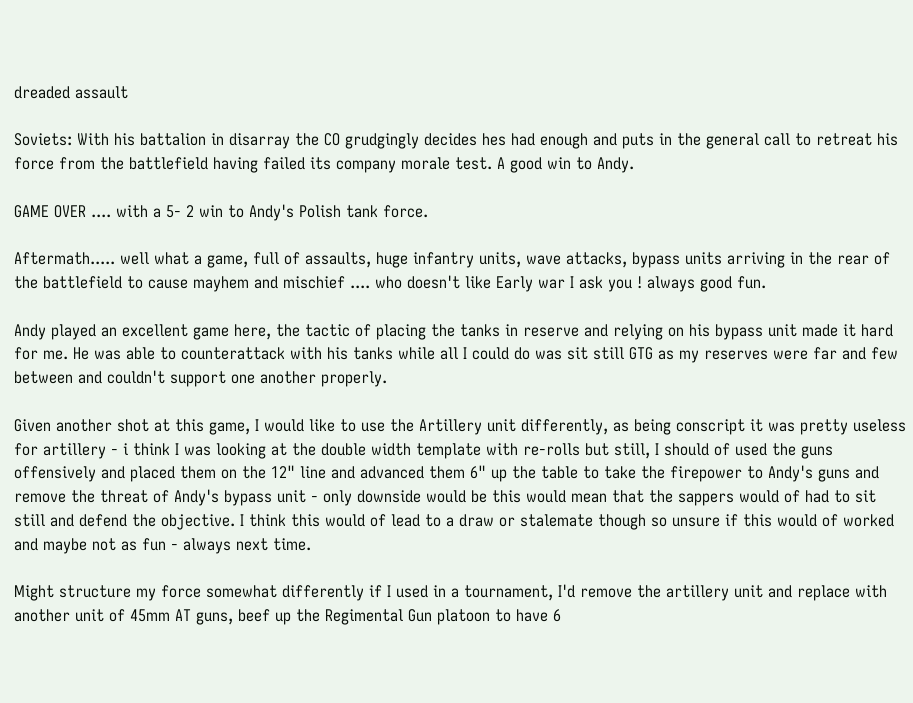dreaded assault

Soviets: With his battalion in disarray the CO grudgingly decides hes had enough and puts in the general call to retreat his force from the battlefield having failed its company morale test. A good win to Andy.

GAME OVER .... with a 5- 2 win to Andy's Polish tank force.

Aftermath..... well what a game, full of assaults, huge infantry units, wave attacks, bypass units arriving in the rear of the battlefield to cause mayhem and mischief .... who doesn't like Early war I ask you ! always good fun.

Andy played an excellent game here, the tactic of placing the tanks in reserve and relying on his bypass unit made it hard for me. He was able to counterattack with his tanks while all I could do was sit still GTG as my reserves were far and few between and couldn't support one another properly.

Given another shot at this game, I would like to use the Artillery unit differently, as being conscript it was pretty useless for artillery - i think I was looking at the double width template with re-rolls but still, I should of used the guns offensively and placed them on the 12" line and advanced them 6" up the table to take the firepower to Andy's guns and remove the threat of Andy's bypass unit - only downside would be this would mean that the sappers would of had to sit still and defend the objective. I think this would of lead to a draw or stalemate though so unsure if this would of worked and maybe not as fun - always next time.

Might structure my force somewhat differently if I used in a tournament, I'd remove the artillery unit and replace with another unit of 45mm AT guns, beef up the Regimental Gun platoon to have 6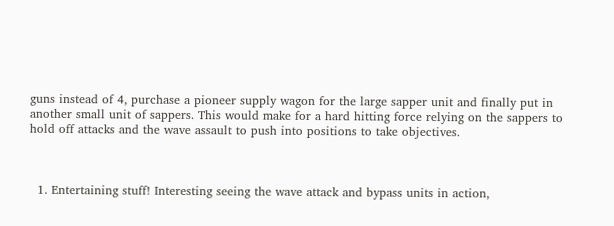guns instead of 4, purchase a pioneer supply wagon for the large sapper unit and finally put in another small unit of sappers. This would make for a hard hitting force relying on the sappers to hold off attacks and the wave assault to push into positions to take objectives.



  1. Entertaining stuff! Interesting seeing the wave attack and bypass units in action,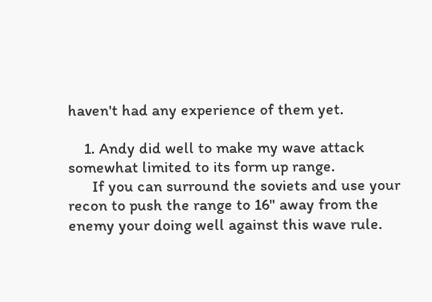haven't had any experience of them yet.

    1. Andy did well to make my wave attack somewhat limited to its form up range.
      If you can surround the soviets and use your recon to push the range to 16" away from the enemy your doing well against this wave rule.